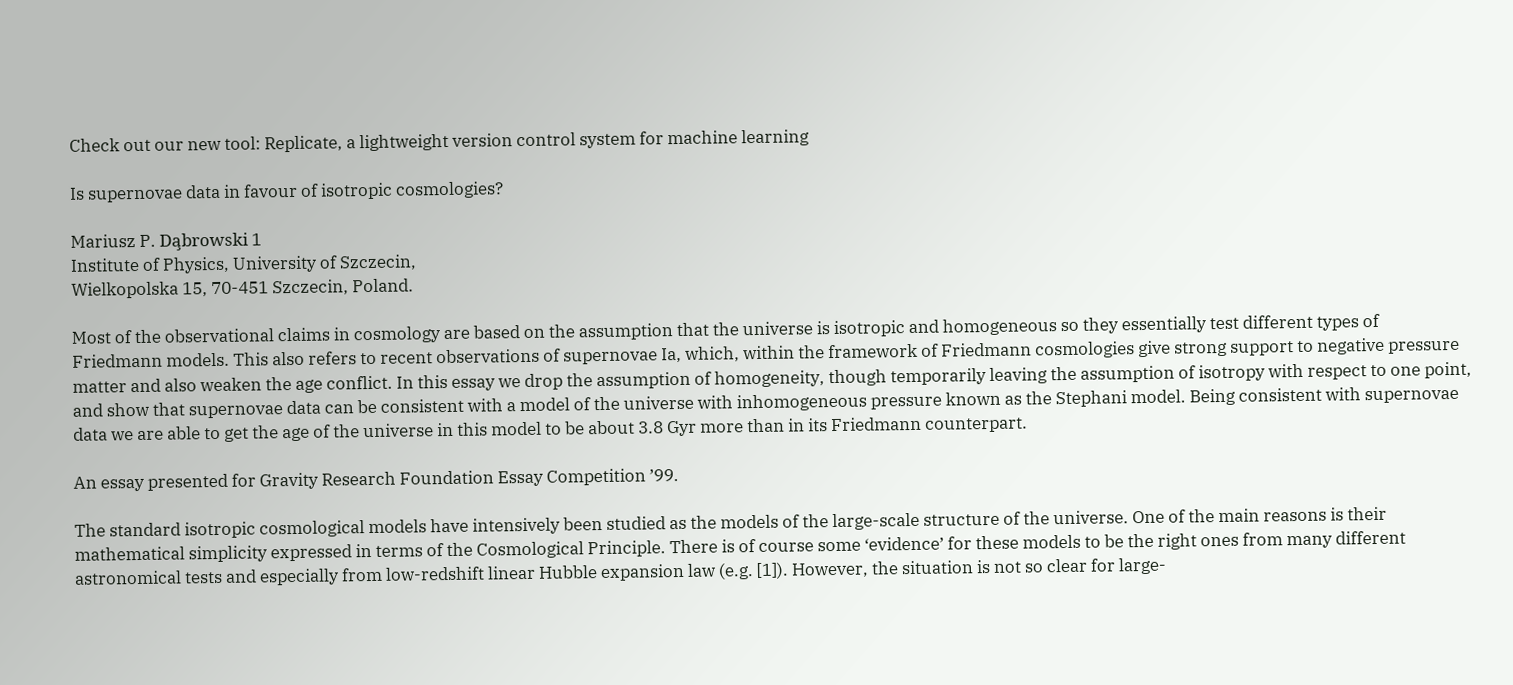Check out our new tool: Replicate, a lightweight version control system for machine learning

Is supernovae data in favour of isotropic cosmologies?

Mariusz P. Da̧browski 1
Institute of Physics, University of Szczecin,
Wielkopolska 15, 70-451 Szczecin, Poland.

Most of the observational claims in cosmology are based on the assumption that the universe is isotropic and homogeneous so they essentially test different types of Friedmann models. This also refers to recent observations of supernovae Ia, which, within the framework of Friedmann cosmologies give strong support to negative pressure matter and also weaken the age conflict. In this essay we drop the assumption of homogeneity, though temporarily leaving the assumption of isotropy with respect to one point, and show that supernovae data can be consistent with a model of the universe with inhomogeneous pressure known as the Stephani model. Being consistent with supernovae data we are able to get the age of the universe in this model to be about 3.8 Gyr more than in its Friedmann counterpart.

An essay presented for Gravity Research Foundation Essay Competition ’99.

The standard isotropic cosmological models have intensively been studied as the models of the large-scale structure of the universe. One of the main reasons is their mathematical simplicity expressed in terms of the Cosmological Principle. There is of course some ‘evidence’ for these models to be the right ones from many different astronomical tests and especially from low-redshift linear Hubble expansion law (e.g. [1]). However, the situation is not so clear for large-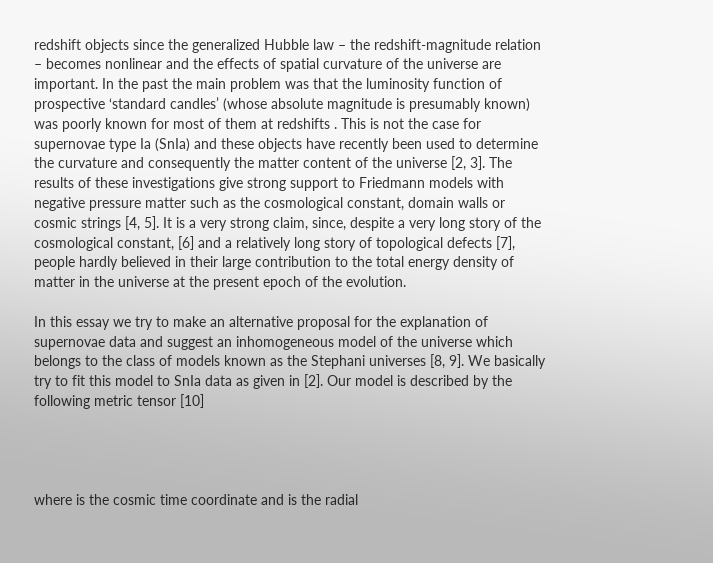redshift objects since the generalized Hubble law – the redshift-magnitude relation – becomes nonlinear and the effects of spatial curvature of the universe are important. In the past the main problem was that the luminosity function of prospective ‘standard candles’ (whose absolute magnitude is presumably known) was poorly known for most of them at redshifts . This is not the case for supernovae type Ia (SnIa) and these objects have recently been used to determine the curvature and consequently the matter content of the universe [2, 3]. The results of these investigations give strong support to Friedmann models with negative pressure matter such as the cosmological constant, domain walls or cosmic strings [4, 5]. It is a very strong claim, since, despite a very long story of the cosmological constant, [6] and a relatively long story of topological defects [7], people hardly believed in their large contribution to the total energy density of matter in the universe at the present epoch of the evolution.

In this essay we try to make an alternative proposal for the explanation of supernovae data and suggest an inhomogeneous model of the universe which belongs to the class of models known as the Stephani universes [8, 9]. We basically try to fit this model to SnIa data as given in [2]. Our model is described by the following metric tensor [10]




where is the cosmic time coordinate and is the radial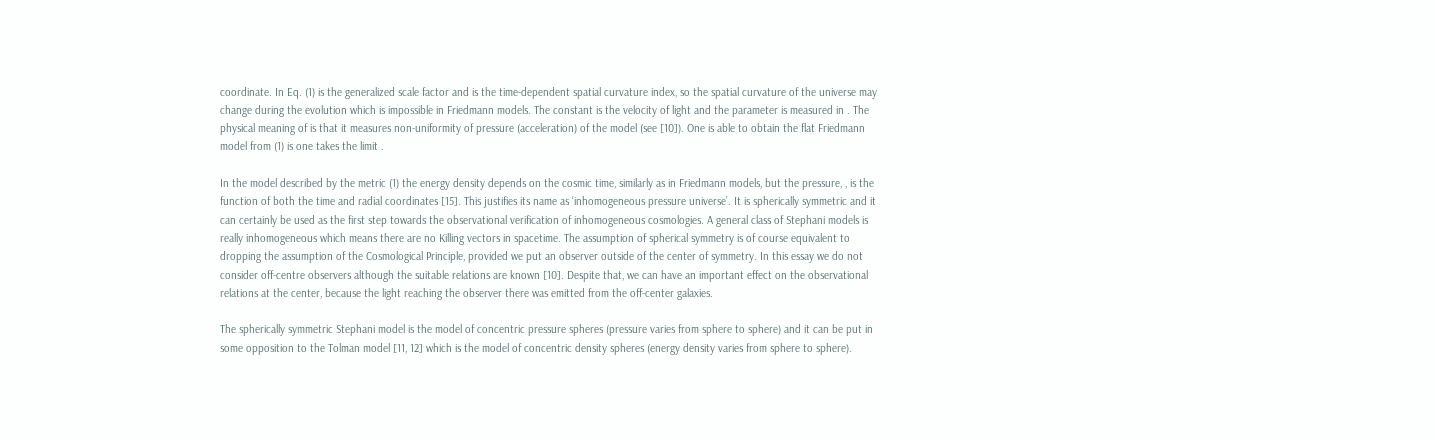coordinate. In Eq. (1) is the generalized scale factor and is the time-dependent spatial curvature index, so the spatial curvature of the universe may change during the evolution which is impossible in Friedmann models. The constant is the velocity of light and the parameter is measured in . The physical meaning of is that it measures non-uniformity of pressure (acceleration) of the model (see [10]). One is able to obtain the flat Friedmann model from (1) is one takes the limit .

In the model described by the metric (1) the energy density depends on the cosmic time, similarly as in Friedmann models, but the pressure, , is the function of both the time and radial coordinates [15]. This justifies its name as ‘inhomogeneous pressure universe’. It is spherically symmetric and it can certainly be used as the first step towards the observational verification of inhomogeneous cosmologies. A general class of Stephani models is really inhomogeneous which means there are no Killing vectors in spacetime. The assumption of spherical symmetry is of course equivalent to dropping the assumption of the Cosmological Principle, provided we put an observer outside of the center of symmetry. In this essay we do not consider off-centre observers although the suitable relations are known [10]. Despite that, we can have an important effect on the observational relations at the center, because the light reaching the observer there was emitted from the off-center galaxies.

The spherically symmetric Stephani model is the model of concentric pressure spheres (pressure varies from sphere to sphere) and it can be put in some opposition to the Tolman model [11, 12] which is the model of concentric density spheres (energy density varies from sphere to sphere).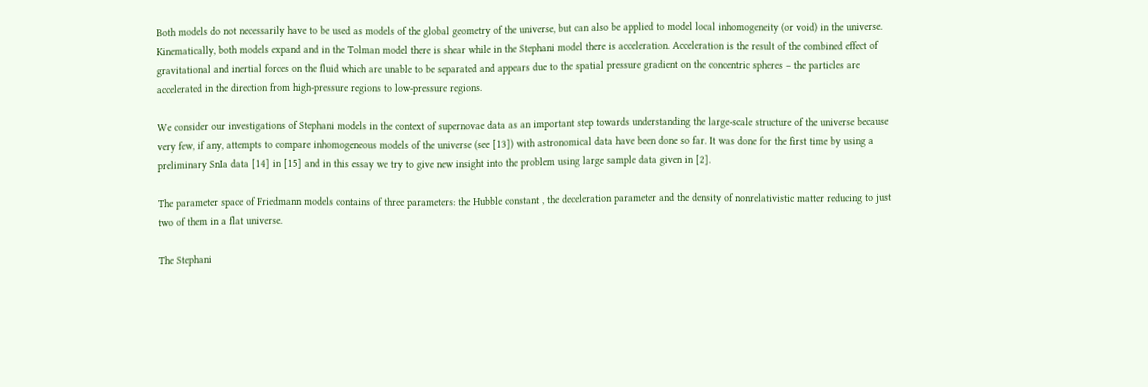Both models do not necessarily have to be used as models of the global geometry of the universe, but can also be applied to model local inhomogeneity (or void) in the universe. Kinematically, both models expand and in the Tolman model there is shear while in the Stephani model there is acceleration. Acceleration is the result of the combined effect of gravitational and inertial forces on the fluid which are unable to be separated and appears due to the spatial pressure gradient on the concentric spheres – the particles are accelerated in the direction from high-pressure regions to low-pressure regions.

We consider our investigations of Stephani models in the context of supernovae data as an important step towards understanding the large-scale structure of the universe because very few, if any, attempts to compare inhomogeneous models of the universe (see [13]) with astronomical data have been done so far. It was done for the first time by using a preliminary SnIa data [14] in [15] and in this essay we try to give new insight into the problem using large sample data given in [2].

The parameter space of Friedmann models contains of three parameters: the Hubble constant , the deceleration parameter and the density of nonrelativistic matter reducing to just two of them in a flat universe.

The Stephani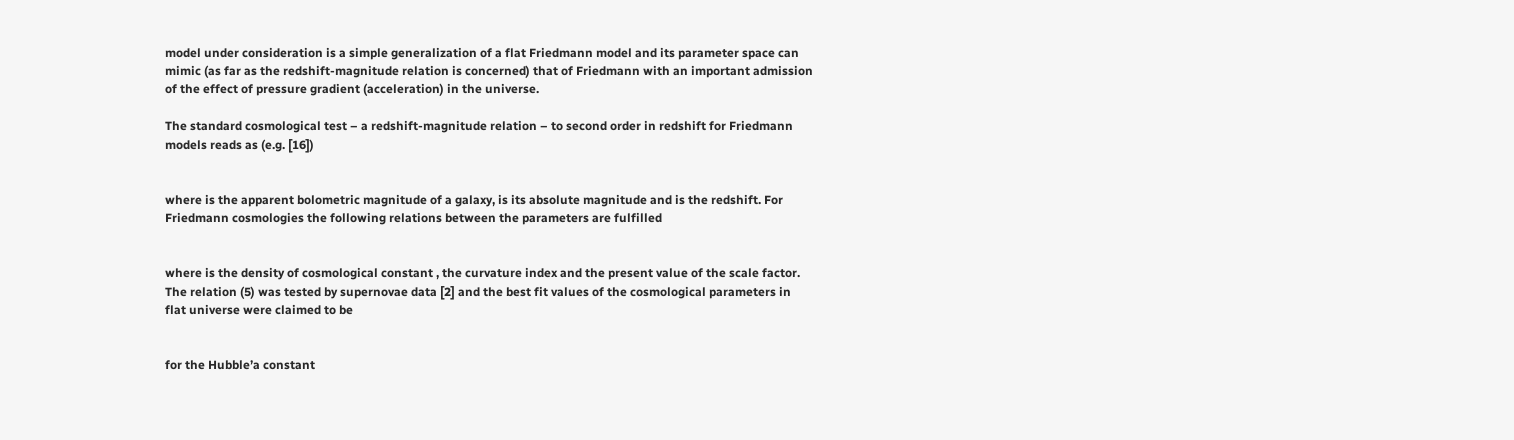model under consideration is a simple generalization of a flat Friedmann model and its parameter space can mimic (as far as the redshift-magnitude relation is concerned) that of Friedmann with an important admission of the effect of pressure gradient (acceleration) in the universe.

The standard cosmological test – a redshift-magnitude relation – to second order in redshift for Friedmann models reads as (e.g. [16])


where is the apparent bolometric magnitude of a galaxy, is its absolute magnitude and is the redshift. For Friedmann cosmologies the following relations between the parameters are fulfilled


where is the density of cosmological constant , the curvature index and the present value of the scale factor. The relation (5) was tested by supernovae data [2] and the best fit values of the cosmological parameters in flat universe were claimed to be


for the Hubble’a constant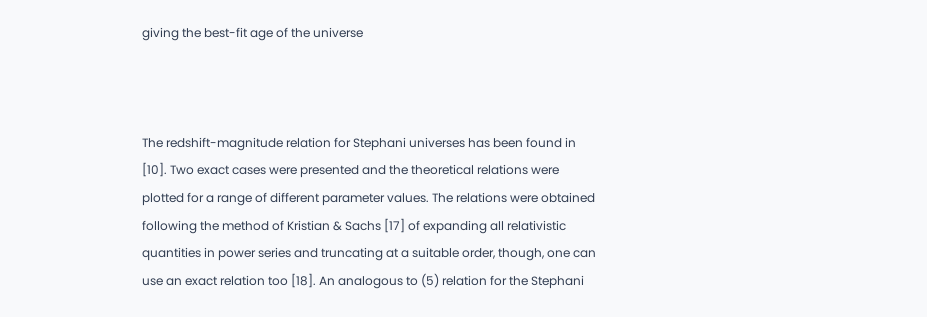giving the best-fit age of the universe



The redshift-magnitude relation for Stephani universes has been found in [10]. Two exact cases were presented and the theoretical relations were plotted for a range of different parameter values. The relations were obtained following the method of Kristian & Sachs [17] of expanding all relativistic quantities in power series and truncating at a suitable order, though, one can use an exact relation too [18]. An analogous to (5) relation for the Stephani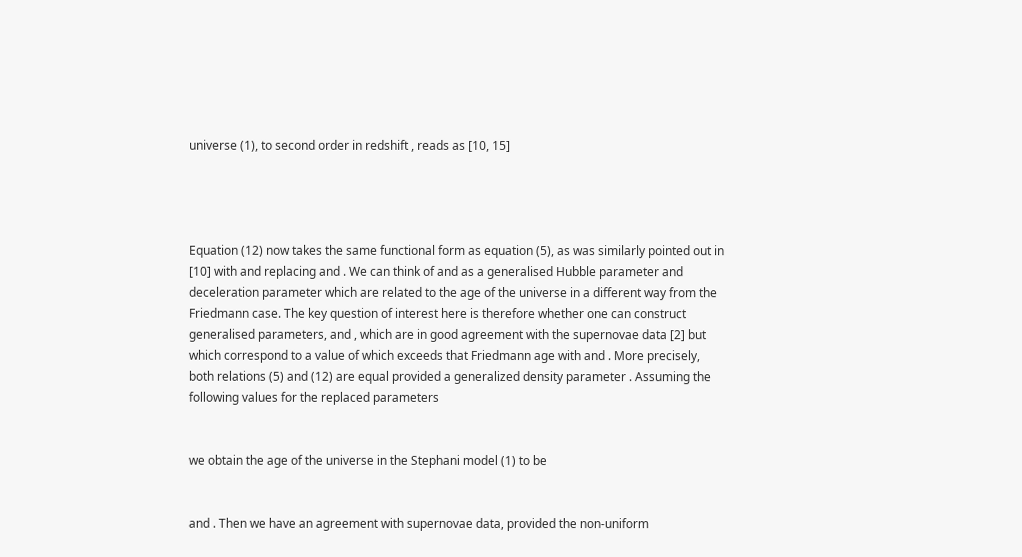universe (1), to second order in redshift , reads as [10, 15]




Equation (12) now takes the same functional form as equation (5), as was similarly pointed out in [10] with and replacing and . We can think of and as a generalised Hubble parameter and deceleration parameter which are related to the age of the universe in a different way from the Friedmann case. The key question of interest here is therefore whether one can construct generalised parameters, and , which are in good agreement with the supernovae data [2] but which correspond to a value of which exceeds that Friedmann age with and . More precisely, both relations (5) and (12) are equal provided a generalized density parameter . Assuming the following values for the replaced parameters


we obtain the age of the universe in the Stephani model (1) to be


and . Then we have an agreement with supernovae data, provided the non-uniform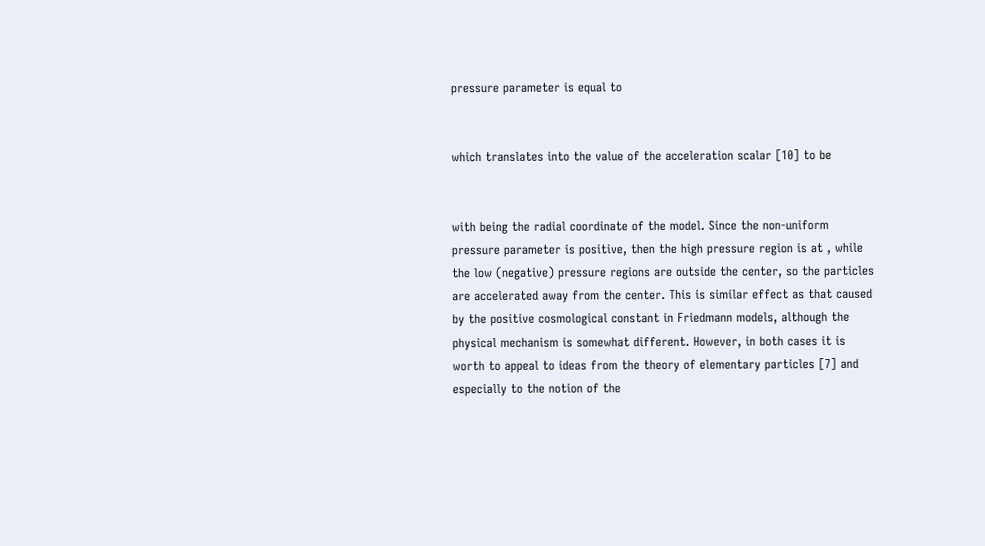pressure parameter is equal to


which translates into the value of the acceleration scalar [10] to be


with being the radial coordinate of the model. Since the non-uniform pressure parameter is positive, then the high pressure region is at , while the low (negative) pressure regions are outside the center, so the particles are accelerated away from the center. This is similar effect as that caused by the positive cosmological constant in Friedmann models, although the physical mechanism is somewhat different. However, in both cases it is worth to appeal to ideas from the theory of elementary particles [7] and especially to the notion of the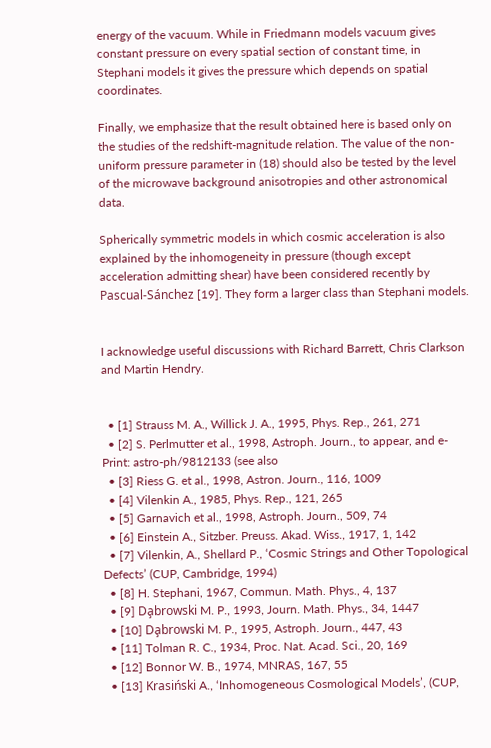energy of the vacuum. While in Friedmann models vacuum gives constant pressure on every spatial section of constant time, in Stephani models it gives the pressure which depends on spatial coordinates.

Finally, we emphasize that the result obtained here is based only on the studies of the redshift-magnitude relation. The value of the non-uniform pressure parameter in (18) should also be tested by the level of the microwave background anisotropies and other astronomical data.

Spherically symmetric models in which cosmic acceleration is also explained by the inhomogeneity in pressure (though except acceleration admitting shear) have been considered recently by Pascual-Sánchez [19]. They form a larger class than Stephani models.


I acknowledge useful discussions with Richard Barrett, Chris Clarkson and Martin Hendry.


  • [1] Strauss M. A., Willick J. A., 1995, Phys. Rep., 261, 271
  • [2] S. Perlmutter et al., 1998, Astroph. Journ., to appear, and e-Print: astro-ph/9812133 (see also
  • [3] Riess G. et al., 1998, Astron. Journ., 116, 1009
  • [4] Vilenkin A., 1985, Phys. Rep., 121, 265
  • [5] Garnavich et al., 1998, Astroph. Journ., 509, 74
  • [6] Einstein A., Sitzber. Preuss. Akad. Wiss., 1917, 1, 142
  • [7] Vilenkin, A., Shellard P., ‘Cosmic Strings and Other Topological Defects’ (CUP, Cambridge, 1994)
  • [8] H. Stephani, 1967, Commun. Math. Phys., 4, 137
  • [9] Da̧browski M. P., 1993, Journ. Math. Phys., 34, 1447
  • [10] Da̧browski M. P., 1995, Astroph. Journ., 447, 43
  • [11] Tolman R. C., 1934, Proc. Nat. Acad. Sci., 20, 169
  • [12] Bonnor W. B., 1974, MNRAS, 167, 55
  • [13] Krasiński A., ‘Inhomogeneous Cosmological Models’, (CUP,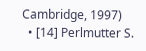Cambridge, 1997)
  • [14] Perlmutter S.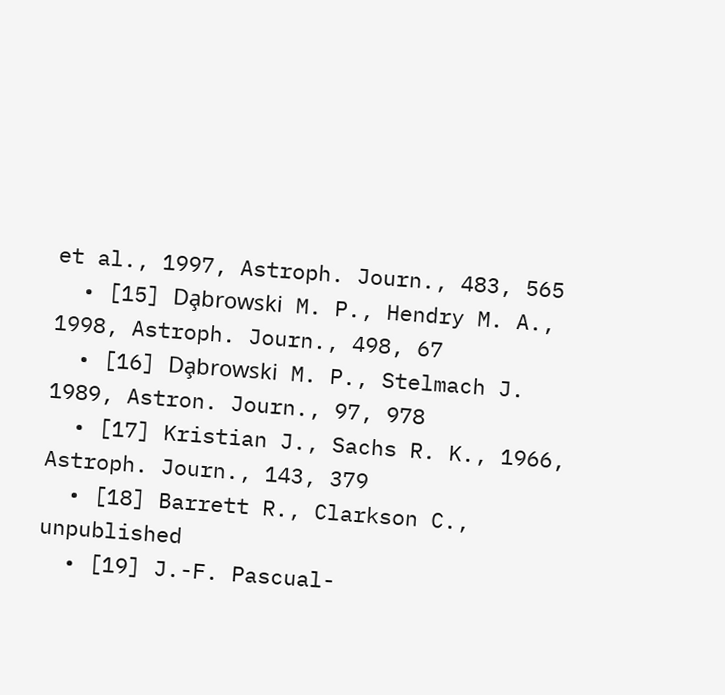et al., 1997, Astroph. Journ., 483, 565
  • [15] Da̧browski M. P., Hendry M. A., 1998, Astroph. Journ., 498, 67
  • [16] Da̧browski M. P., Stelmach J. 1989, Astron. Journ., 97, 978
  • [17] Kristian J., Sachs R. K., 1966, Astroph. Journ., 143, 379
  • [18] Barrett R., Clarkson C., unpublished
  • [19] J.-F. Pascual-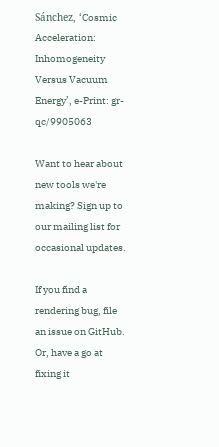Sánchez, ‘Cosmic Acceleration: Inhomogeneity Versus Vacuum Energy’, e-Print: gr-qc/9905063

Want to hear about new tools we're making? Sign up to our mailing list for occasional updates.

If you find a rendering bug, file an issue on GitHub. Or, have a go at fixing it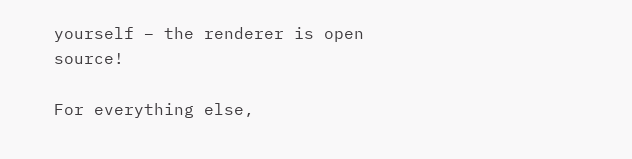yourself – the renderer is open source!

For everything else,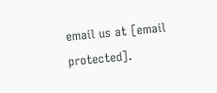email us at [email protected].